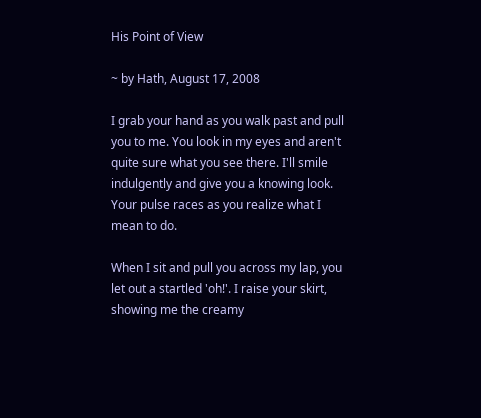His Point of View

~ by Hath, August 17, 2008

I grab your hand as you walk past and pull you to me. You look in my eyes and aren't quite sure what you see there. I'll smile indulgently and give you a knowing look. Your pulse races as you realize what I mean to do.

When I sit and pull you across my lap, you let out a startled 'oh!'. I raise your skirt, showing me the creamy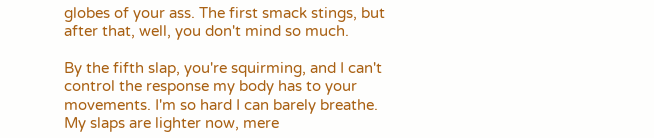globes of your ass. The first smack stings, but after that, well, you don't mind so much.

By the fifth slap, you're squirming, and I can't control the response my body has to your movements. I'm so hard I can barely breathe. My slaps are lighter now, mere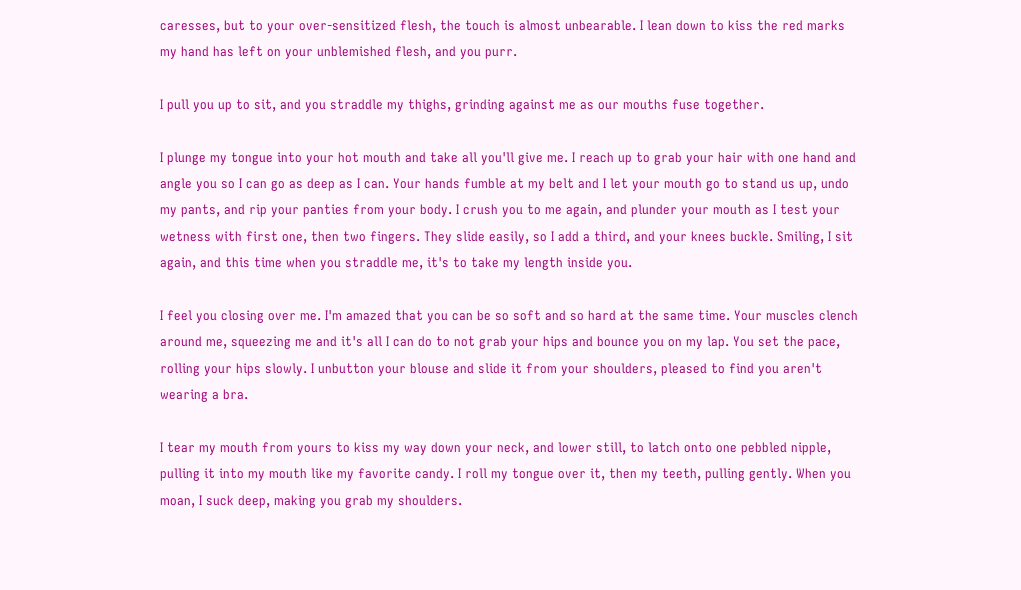caresses, but to your over-sensitized flesh, the touch is almost unbearable. I lean down to kiss the red marks my hand has left on your unblemished flesh, and you purr.

I pull you up to sit, and you straddle my thighs, grinding against me as our mouths fuse together.

I plunge my tongue into your hot mouth and take all you'll give me. I reach up to grab your hair with one hand and angle you so I can go as deep as I can. Your hands fumble at my belt and I let your mouth go to stand us up, undo my pants, and rip your panties from your body. I crush you to me again, and plunder your mouth as I test your wetness with first one, then two fingers. They slide easily, so I add a third, and your knees buckle. Smiling, I sit again, and this time when you straddle me, it's to take my length inside you.

I feel you closing over me. I'm amazed that you can be so soft and so hard at the same time. Your muscles clench around me, squeezing me and it's all I can do to not grab your hips and bounce you on my lap. You set the pace, rolling your hips slowly. I unbutton your blouse and slide it from your shoulders, pleased to find you aren't wearing a bra.

I tear my mouth from yours to kiss my way down your neck, and lower still, to latch onto one pebbled nipple, pulling it into my mouth like my favorite candy. I roll my tongue over it, then my teeth, pulling gently. When you moan, I suck deep, making you grab my shoulders.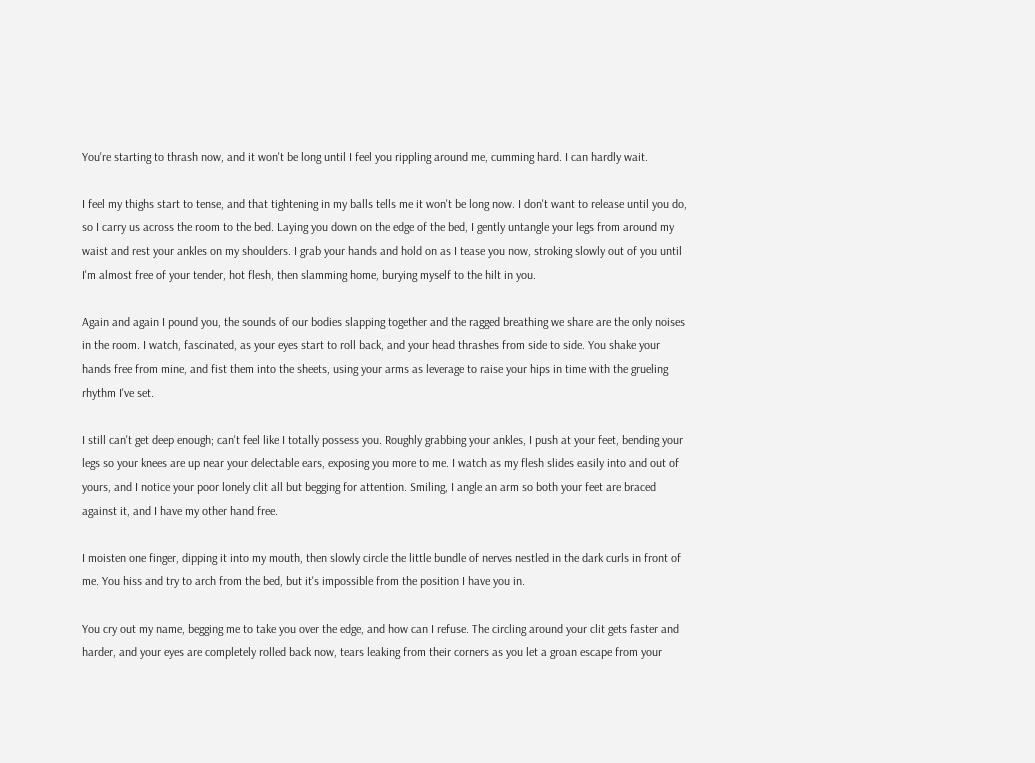You're starting to thrash now, and it won't be long until I feel you rippling around me, cumming hard. I can hardly wait.

I feel my thighs start to tense, and that tightening in my balls tells me it won't be long now. I don't want to release until you do, so I carry us across the room to the bed. Laying you down on the edge of the bed, I gently untangle your legs from around my waist and rest your ankles on my shoulders. I grab your hands and hold on as I tease you now, stroking slowly out of you until I'm almost free of your tender, hot flesh, then slamming home, burying myself to the hilt in you.

Again and again I pound you, the sounds of our bodies slapping together and the ragged breathing we share are the only noises in the room. I watch, fascinated, as your eyes start to roll back, and your head thrashes from side to side. You shake your hands free from mine, and fist them into the sheets, using your arms as leverage to raise your hips in time with the grueling rhythm I've set.

I still can't get deep enough; can't feel like I totally possess you. Roughly grabbing your ankles, I push at your feet, bending your legs so your knees are up near your delectable ears, exposing you more to me. I watch as my flesh slides easily into and out of yours, and I notice your poor lonely clit all but begging for attention. Smiling, I angle an arm so both your feet are braced against it, and I have my other hand free.

I moisten one finger, dipping it into my mouth, then slowly circle the little bundle of nerves nestled in the dark curls in front of me. You hiss and try to arch from the bed, but it's impossible from the position I have you in.

You cry out my name, begging me to take you over the edge, and how can I refuse. The circling around your clit gets faster and harder, and your eyes are completely rolled back now, tears leaking from their corners as you let a groan escape from your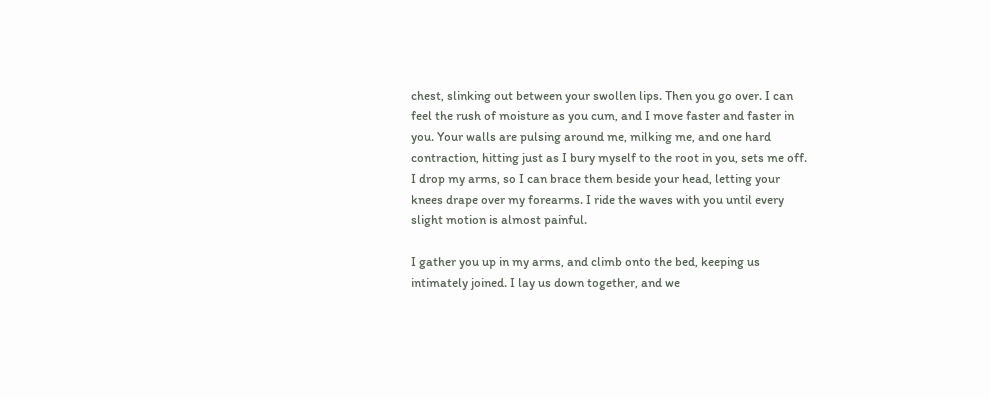chest, slinking out between your swollen lips. Then you go over. I can feel the rush of moisture as you cum, and I move faster and faster in you. Your walls are pulsing around me, milking me, and one hard contraction, hitting just as I bury myself to the root in you, sets me off. I drop my arms, so I can brace them beside your head, letting your knees drape over my forearms. I ride the waves with you until every slight motion is almost painful.

I gather you up in my arms, and climb onto the bed, keeping us intimately joined. I lay us down together, and we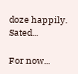doze happily. Sated...

For now...